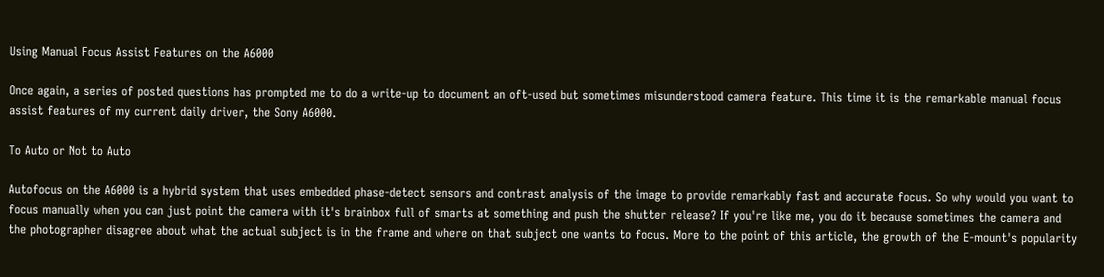Using Manual Focus Assist Features on the A6000

Once again, a series of posted questions has prompted me to do a write-up to document an oft-used but sometimes misunderstood camera feature. This time it is the remarkable manual focus assist features of my current daily driver, the Sony A6000.

To Auto or Not to Auto

Autofocus on the A6000 is a hybrid system that uses embedded phase-detect sensors and contrast analysis of the image to provide remarkably fast and accurate focus. So why would you want to focus manually when you can just point the camera with it's brainbox full of smarts at something and push the shutter release? If you're like me, you do it because sometimes the camera and the photographer disagree about what the actual subject is in the frame and where on that subject one wants to focus. More to the point of this article, the growth of the E-mount's popularity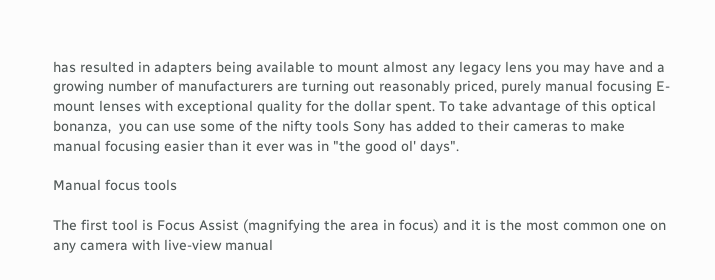has resulted in adapters being available to mount almost any legacy lens you may have and a growing number of manufacturers are turning out reasonably priced, purely manual focusing E-mount lenses with exceptional quality for the dollar spent. To take advantage of this optical bonanza,  you can use some of the nifty tools Sony has added to their cameras to make manual focusing easier than it ever was in "the good ol' days".

Manual focus tools

The first tool is Focus Assist (magnifying the area in focus) and it is the most common one on any camera with live-view manual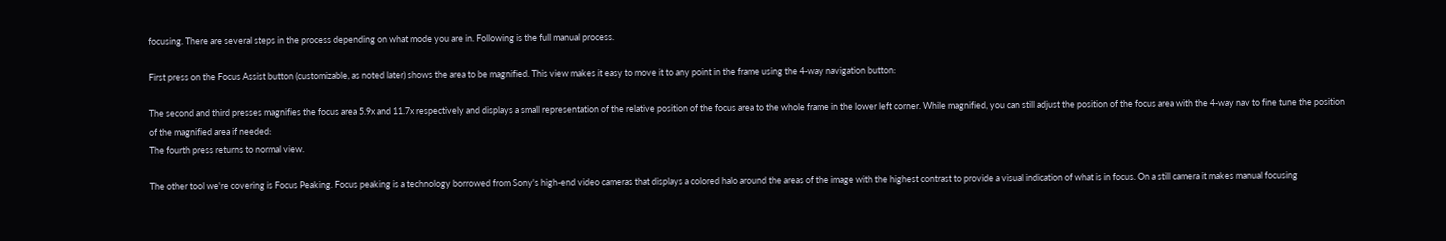focusing. There are several steps in the process depending on what mode you are in. Following is the full manual process.

First press on the Focus Assist button (customizable, as noted later) shows the area to be magnified. This view makes it easy to move it to any point in the frame using the 4-way navigation button:

The second and third presses magnifies the focus area 5.9x and 11.7x respectively and displays a small representation of the relative position of the focus area to the whole frame in the lower left corner. While magnified, you can still adjust the position of the focus area with the 4-way nav to fine tune the position of the magnified area if needed:
The fourth press returns to normal view.

The other tool we're covering is Focus Peaking. Focus peaking is a technology borrowed from Sony's high-end video cameras that displays a colored halo around the areas of the image with the highest contrast to provide a visual indication of what is in focus. On a still camera it makes manual focusing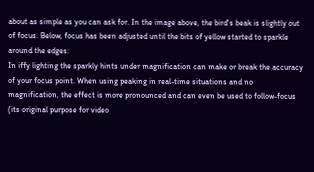about as simple as you can ask for. In the image above, the bird's beak is slightly out of focus. Below, focus has been adjusted until the bits of yellow started to sparkle around the edges:
In iffy lighting the sparkly hints under magnification can make or break the accuracy of your focus point. When using peaking in real-time situations and no magnification, the effect is more pronounced and can even be used to follow-focus (its original purpose for video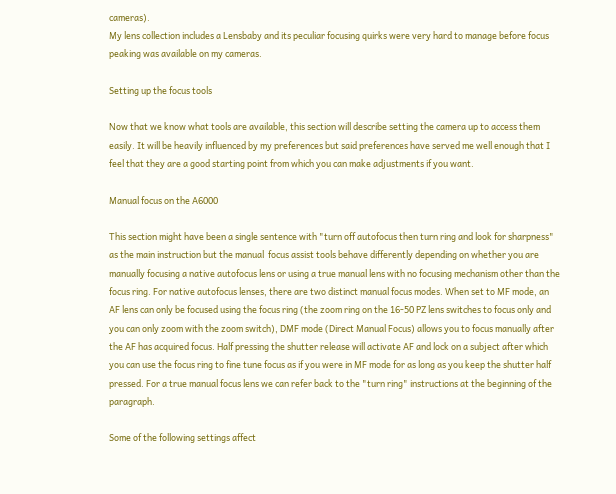cameras).
My lens collection includes a Lensbaby and its peculiar focusing quirks were very hard to manage before focus peaking was available on my cameras.

Setting up the focus tools

Now that we know what tools are available, this section will describe setting the camera up to access them easily. It will be heavily influenced by my preferences but said preferences have served me well enough that I feel that they are a good starting point from which you can make adjustments if you want.

Manual focus on the A6000

This section might have been a single sentence with "turn off autofocus then turn ring and look for sharpness" as the main instruction but the manual  focus assist tools behave differently depending on whether you are manually focusing a native autofocus lens or using a true manual lens with no focusing mechanism other than the focus ring. For native autofocus lenses, there are two distinct manual focus modes. When set to MF mode, an AF lens can only be focused using the focus ring (the zoom ring on the 16-50 PZ lens switches to focus only and you can only zoom with the zoom switch), DMF mode (Direct Manual Focus) allows you to focus manually after the AF has acquired focus. Half pressing the shutter release will activate AF and lock on a subject after which you can use the focus ring to fine tune focus as if you were in MF mode for as long as you keep the shutter half pressed. For a true manual focus lens we can refer back to the "turn ring" instructions at the beginning of the paragraph.

Some of the following settings affect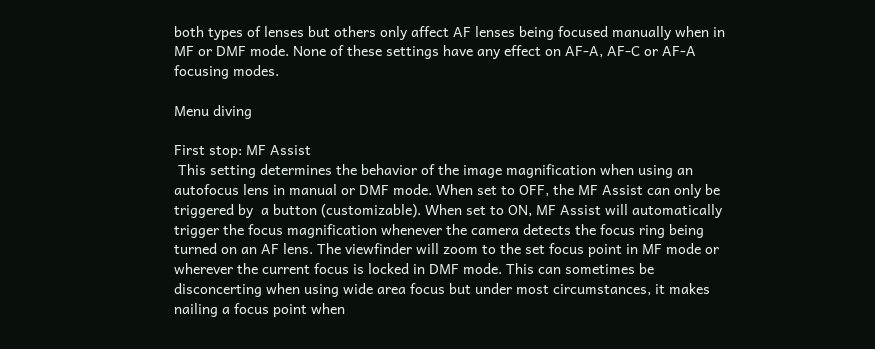both types of lenses but others only affect AF lenses being focused manually when in MF or DMF mode. None of these settings have any effect on AF-A, AF-C or AF-A focusing modes.

Menu diving

First stop: MF Assist
 This setting determines the behavior of the image magnification when using an autofocus lens in manual or DMF mode. When set to OFF, the MF Assist can only be triggered by  a button (customizable). When set to ON, MF Assist will automatically trigger the focus magnification whenever the camera detects the focus ring being turned on an AF lens. The viewfinder will zoom to the set focus point in MF mode or wherever the current focus is locked in DMF mode. This can sometimes be disconcerting when using wide area focus but under most circumstances, it makes nailing a focus point when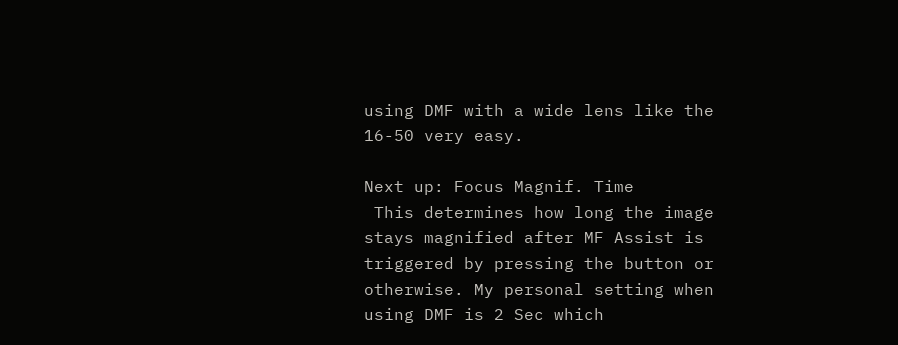using DMF with a wide lens like the 16-50 very easy.

Next up: Focus Magnif. Time
 This determines how long the image stays magnified after MF Assist is triggered by pressing the button or otherwise. My personal setting when using DMF is 2 Sec which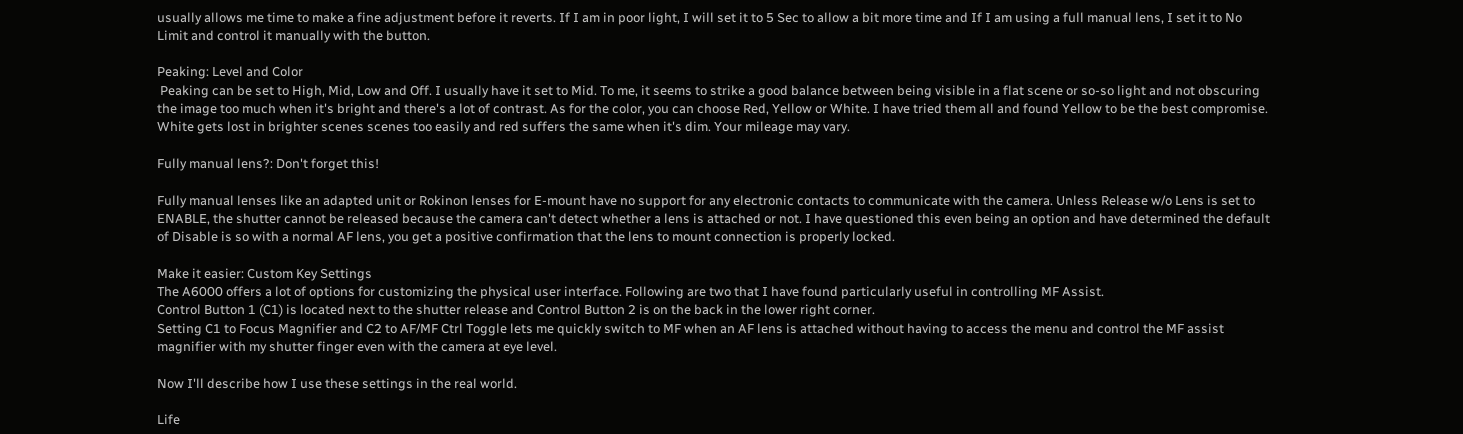usually allows me time to make a fine adjustment before it reverts. If I am in poor light, I will set it to 5 Sec to allow a bit more time and If I am using a full manual lens, I set it to No Limit and control it manually with the button.

Peaking: Level and Color
 Peaking can be set to High, Mid, Low and Off. I usually have it set to Mid. To me, it seems to strike a good balance between being visible in a flat scene or so-so light and not obscuring the image too much when it's bright and there's a lot of contrast. As for the color, you can choose Red, Yellow or White. I have tried them all and found Yellow to be the best compromise. White gets lost in brighter scenes scenes too easily and red suffers the same when it's dim. Your mileage may vary.

Fully manual lens?: Don't forget this!

Fully manual lenses like an adapted unit or Rokinon lenses for E-mount have no support for any electronic contacts to communicate with the camera. Unless Release w/o Lens is set to ENABLE, the shutter cannot be released because the camera can't detect whether a lens is attached or not. I have questioned this even being an option and have determined the default of Disable is so with a normal AF lens, you get a positive confirmation that the lens to mount connection is properly locked.

Make it easier: Custom Key Settings
The A6000 offers a lot of options for customizing the physical user interface. Following are two that I have found particularly useful in controlling MF Assist.
Control Button 1 (C1) is located next to the shutter release and Control Button 2 is on the back in the lower right corner.
Setting C1 to Focus Magnifier and C2 to AF/MF Ctrl Toggle lets me quickly switch to MF when an AF lens is attached without having to access the menu and control the MF assist magnifier with my shutter finger even with the camera at eye level.

Now I'll describe how I use these settings in the real world.

Life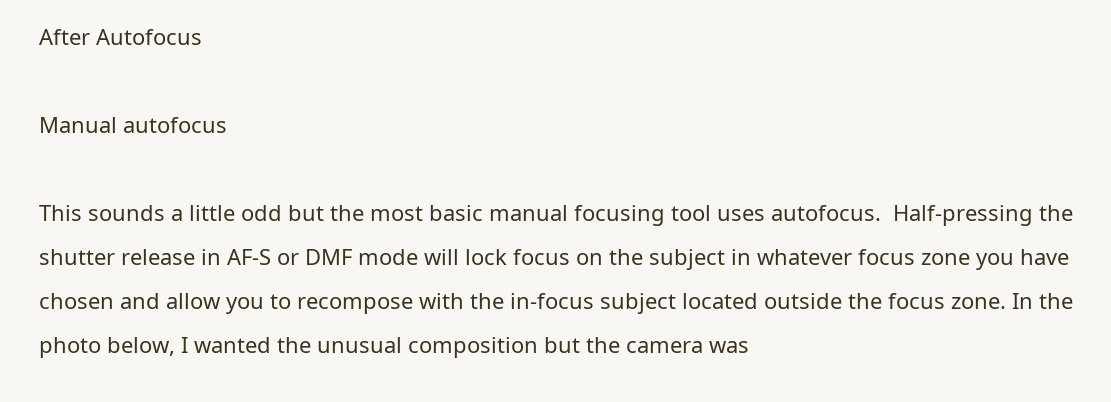After Autofocus

Manual autofocus

This sounds a little odd but the most basic manual focusing tool uses autofocus.  Half-pressing the shutter release in AF-S or DMF mode will lock focus on the subject in whatever focus zone you have chosen and allow you to recompose with the in-focus subject located outside the focus zone. In the photo below, I wanted the unusual composition but the camera was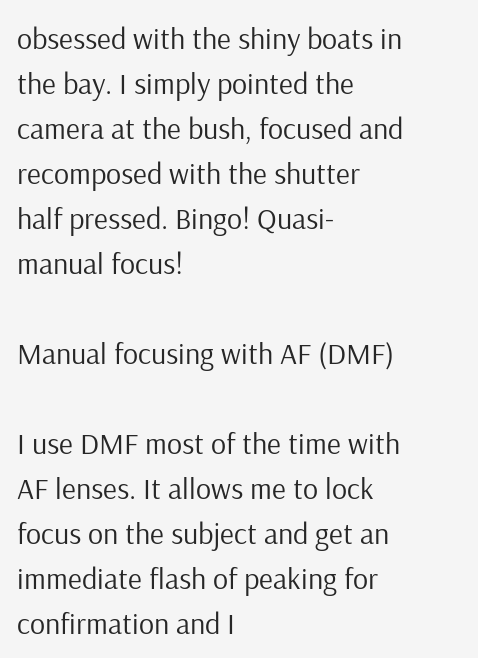obsessed with the shiny boats in the bay. I simply pointed the camera at the bush, focused and recomposed with the shutter half pressed. Bingo! Quasi-manual focus!

Manual focusing with AF (DMF)

I use DMF most of the time with AF lenses. It allows me to lock focus on the subject and get an immediate flash of peaking for confirmation and I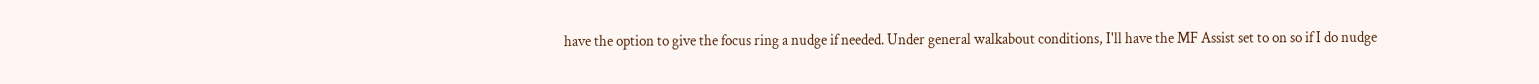have the option to give the focus ring a nudge if needed. Under general walkabout conditions, I'll have the MF Assist set to on so if I do nudge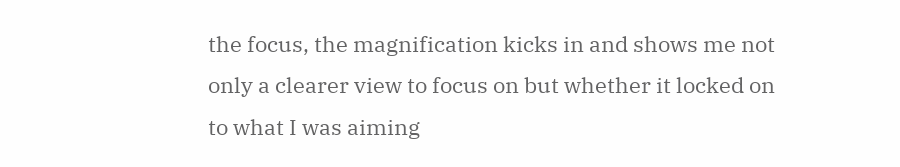the focus, the magnification kicks in and shows me not only a clearer view to focus on but whether it locked on to what I was aiming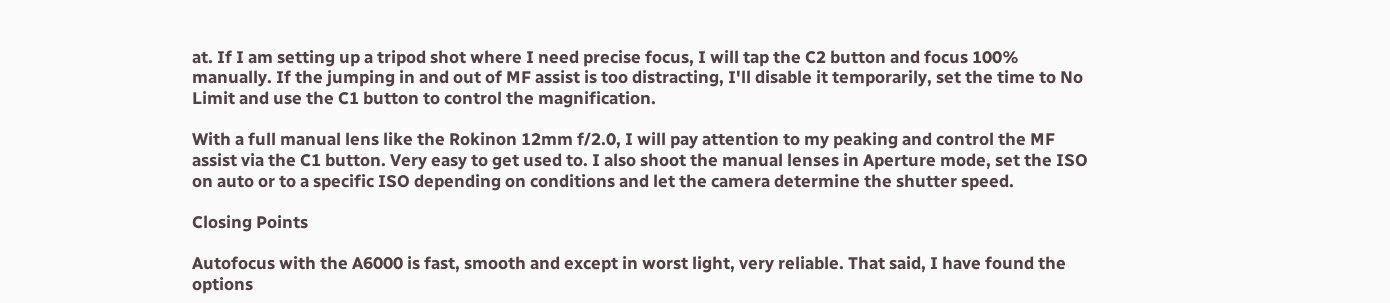at. If I am setting up a tripod shot where I need precise focus, I will tap the C2 button and focus 100% manually. If the jumping in and out of MF assist is too distracting, I'll disable it temporarily, set the time to No Limit and use the C1 button to control the magnification.

With a full manual lens like the Rokinon 12mm f/2.0, I will pay attention to my peaking and control the MF assist via the C1 button. Very easy to get used to. I also shoot the manual lenses in Aperture mode, set the ISO on auto or to a specific ISO depending on conditions and let the camera determine the shutter speed.

Closing Points

Autofocus with the A6000 is fast, smooth and except in worst light, very reliable. That said, I have found the options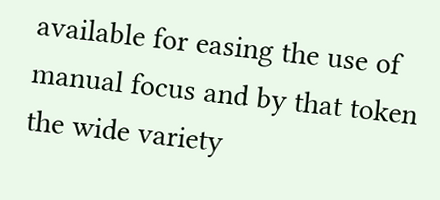available for easing the use of manual focus and by that token the wide variety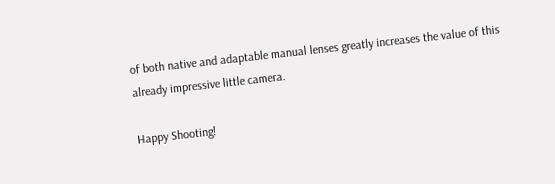of both native and adaptable manual lenses greatly increases the value of this already impressive little camera.

Happy Shooting!